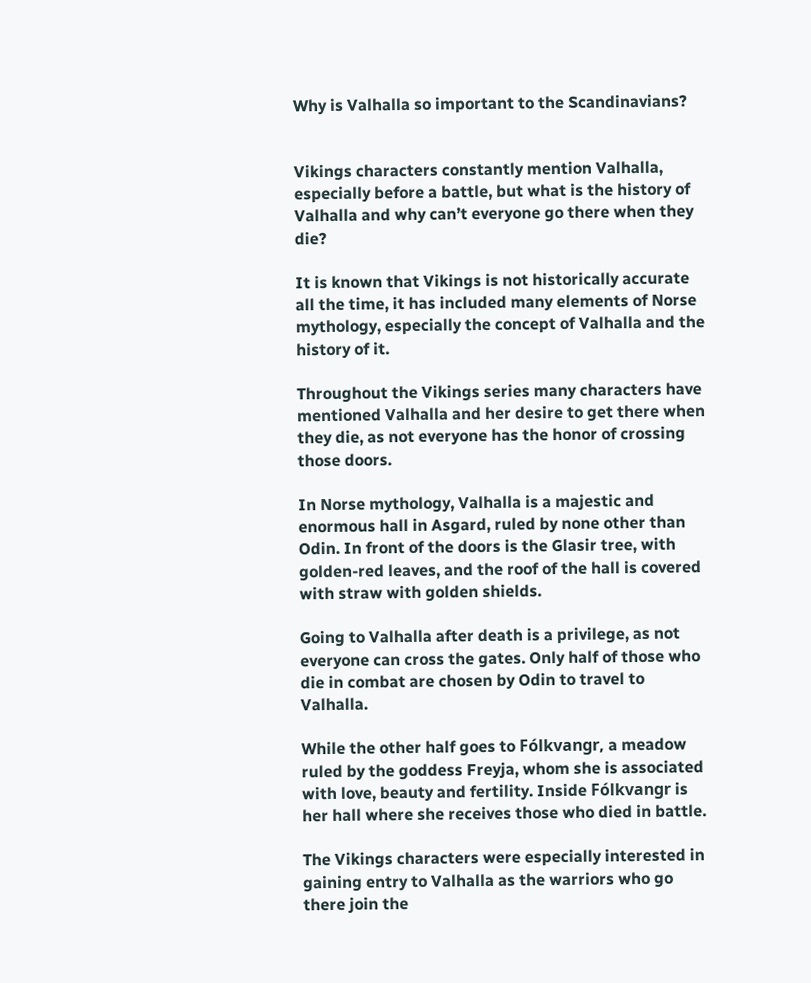Why is Valhalla so important to the Scandinavians?


Vikings characters constantly mention Valhalla, especially before a battle, but what is the history of Valhalla and why can’t everyone go there when they die?

It is known that Vikings is not historically accurate all the time, it has included many elements of Norse mythology, especially the concept of Valhalla and the history of it.

Throughout the Vikings series many characters have mentioned Valhalla and her desire to get there when they die, as not everyone has the honor of crossing those doors.

In Norse mythology, Valhalla is a majestic and enormous hall in Asgard, ruled by none other than Odin. In front of the doors is the Glasir tree, with golden-red leaves, and the roof of the hall is covered with straw with golden shields.

Going to Valhalla after death is a privilege, as not everyone can cross the gates. Only half of those who die in combat are chosen by Odin to travel to Valhalla.

While the other half goes to Fólkvangr, a meadow ruled by the goddess Freyja, whom she is associated with love, beauty and fertility. Inside Fólkvangr is her hall where she receives those who died in battle.

The Vikings characters were especially interested in gaining entry to Valhalla as the warriors who go there join the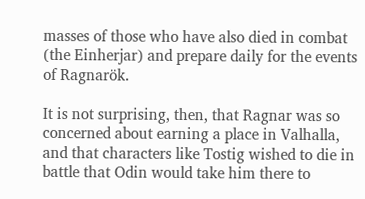masses of those who have also died in combat (the Einherjar) and prepare daily for the events of Ragnarök.

It is not surprising, then, that Ragnar was so concerned about earning a place in Valhalla, and that characters like Tostig wished to die in battle that Odin would take him there to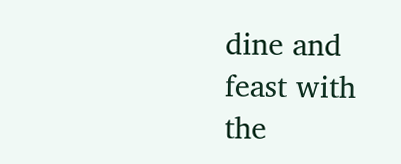dine and feast with the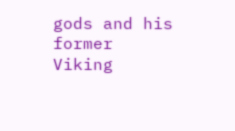gods and his former Viking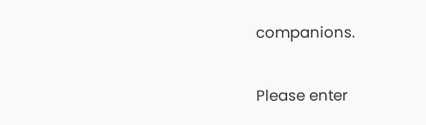companions.


Please enter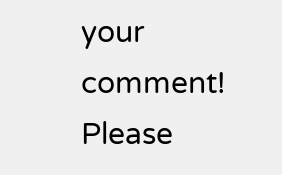your comment!
Please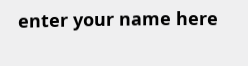enter your name here